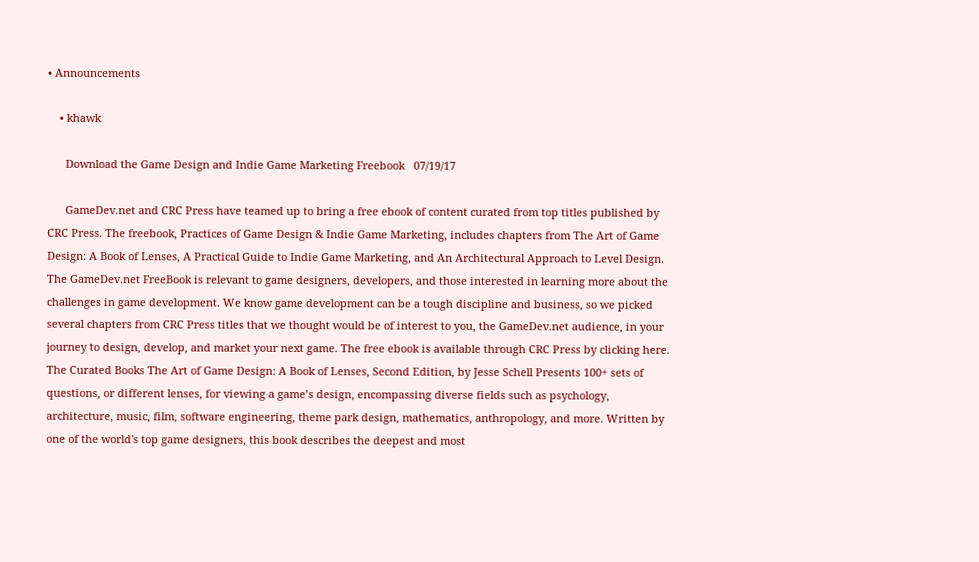• Announcements

    • khawk

      Download the Game Design and Indie Game Marketing Freebook   07/19/17

      GameDev.net and CRC Press have teamed up to bring a free ebook of content curated from top titles published by CRC Press. The freebook, Practices of Game Design & Indie Game Marketing, includes chapters from The Art of Game Design: A Book of Lenses, A Practical Guide to Indie Game Marketing, and An Architectural Approach to Level Design. The GameDev.net FreeBook is relevant to game designers, developers, and those interested in learning more about the challenges in game development. We know game development can be a tough discipline and business, so we picked several chapters from CRC Press titles that we thought would be of interest to you, the GameDev.net audience, in your journey to design, develop, and market your next game. The free ebook is available through CRC Press by clicking here. The Curated Books The Art of Game Design: A Book of Lenses, Second Edition, by Jesse Schell Presents 100+ sets of questions, or different lenses, for viewing a game’s design, encompassing diverse fields such as psychology, architecture, music, film, software engineering, theme park design, mathematics, anthropology, and more. Written by one of the world's top game designers, this book describes the deepest and most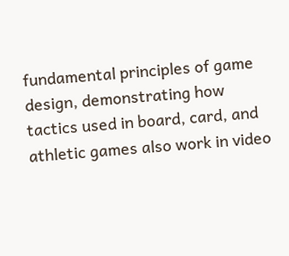fundamental principles of game design, demonstrating how tactics used in board, card, and athletic games also work in video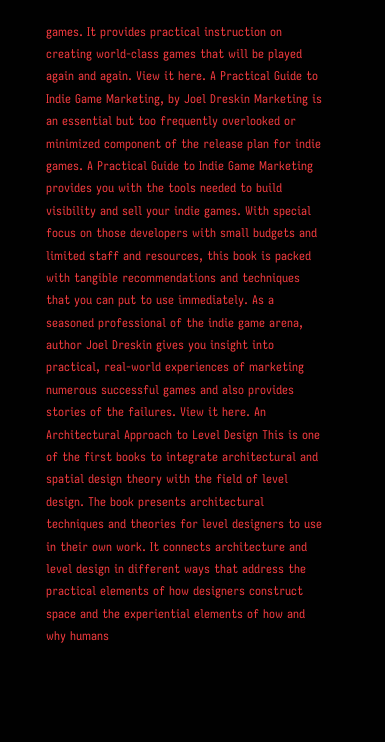games. It provides practical instruction on creating world-class games that will be played again and again. View it here. A Practical Guide to Indie Game Marketing, by Joel Dreskin Marketing is an essential but too frequently overlooked or minimized component of the release plan for indie games. A Practical Guide to Indie Game Marketing provides you with the tools needed to build visibility and sell your indie games. With special focus on those developers with small budgets and limited staff and resources, this book is packed with tangible recommendations and techniques that you can put to use immediately. As a seasoned professional of the indie game arena, author Joel Dreskin gives you insight into practical, real-world experiences of marketing numerous successful games and also provides stories of the failures. View it here. An Architectural Approach to Level Design This is one of the first books to integrate architectural and spatial design theory with the field of level design. The book presents architectural techniques and theories for level designers to use in their own work. It connects architecture and level design in different ways that address the practical elements of how designers construct space and the experiential elements of how and why humans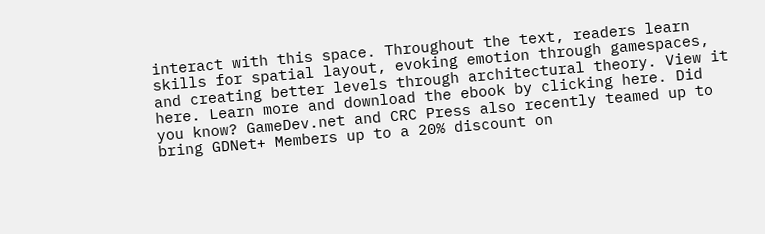interact with this space. Throughout the text, readers learn skills for spatial layout, evoking emotion through gamespaces, and creating better levels through architectural theory. View it here. Learn more and download the ebook by clicking here. Did you know? GameDev.net and CRC Press also recently teamed up to bring GDNet+ Members up to a 20% discount on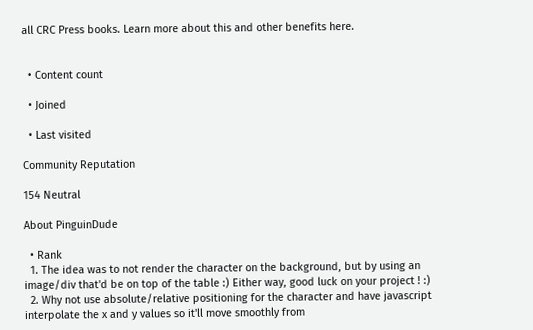all CRC Press books. Learn more about this and other benefits here.


  • Content count

  • Joined

  • Last visited

Community Reputation

154 Neutral

About PinguinDude

  • Rank
  1. The idea was to not render the character on the background, but by using an image/div that'd be on top of the table :) Either way, good luck on your project ! :)
  2. Why not use absolute/relative positioning for the character and have javascript interpolate the x and y values so it'll move smoothly from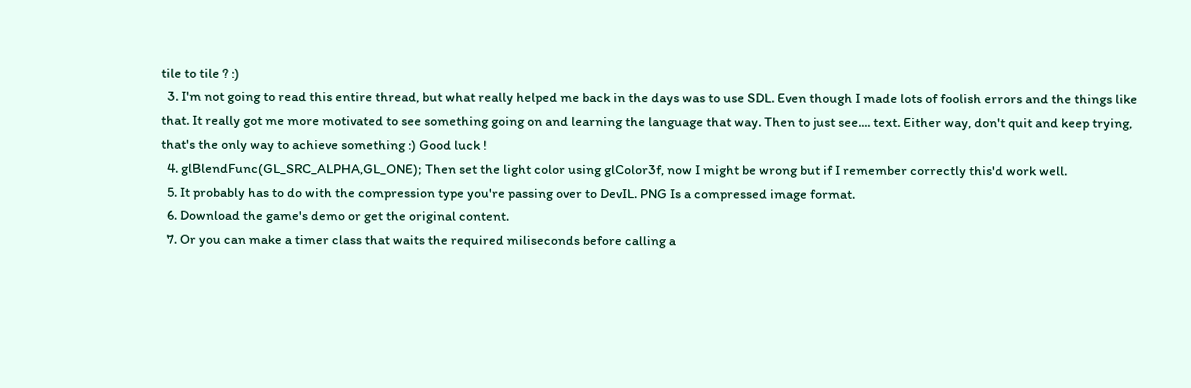tile to tile ? :)
  3. I'm not going to read this entire thread, but what really helped me back in the days was to use SDL. Even though I made lots of foolish errors and the things like that. It really got me more motivated to see something going on and learning the language that way. Then to just see.... text. Either way, don't quit and keep trying, that's the only way to achieve something :) Good luck !
  4. glBlendFunc(GL_SRC_ALPHA,GL_ONE); Then set the light color using glColor3f, now I might be wrong but if I remember correctly this'd work well.
  5. It probably has to do with the compression type you're passing over to DevIL. PNG Is a compressed image format.
  6. Download the game's demo or get the original content.
  7. Or you can make a timer class that waits the required miliseconds before calling a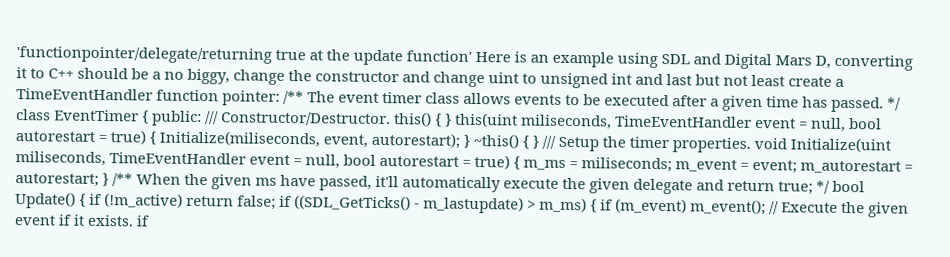'functionpointer/delegate/returning true at the update function' Here is an example using SDL and Digital Mars D, converting it to C++ should be a no biggy, change the constructor and change uint to unsigned int and last but not least create a TimeEventHandler function pointer: /** The event timer class allows events to be executed after a given time has passed. */ class EventTimer { public: /// Constructor/Destructor. this() { } this(uint miliseconds, TimeEventHandler event = null, bool autorestart = true) { Initialize(miliseconds, event, autorestart); } ~this() { } /// Setup the timer properties. void Initialize(uint miliseconds, TimeEventHandler event = null, bool autorestart = true) { m_ms = miliseconds; m_event = event; m_autorestart = autorestart; } /** When the given ms have passed, it'll automatically execute the given delegate and return true; */ bool Update() { if (!m_active) return false; if ((SDL_GetTicks() - m_lastupdate) > m_ms) { if (m_event) m_event(); // Execute the given event if it exists. if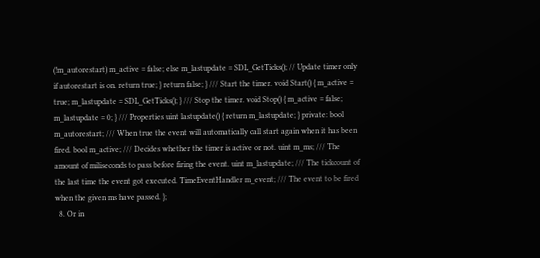(!m_autorestart) m_active = false; else m_lastupdate = SDL_GetTicks(); // Update timer only if autorestart is on. return true; } return false; } /// Start the timer. void Start() { m_active = true; m_lastupdate = SDL_GetTicks(); } /// Stop the timer. void Stop() { m_active = false; m_lastupdate = 0; } /// Properties uint lastupdate() { return m_lastupdate; } private: bool m_autorestart; /// When true the event will automatically call start again when it has been fired. bool m_active; /// Decides whether the timer is active or not. uint m_ms; /// The amount of miliseconds to pass before firing the event. uint m_lastupdate; /// The tickcount of the last time the event got executed. TimeEventHandler m_event; /// The event to be fired when the given ms have passed. };
  8. Or in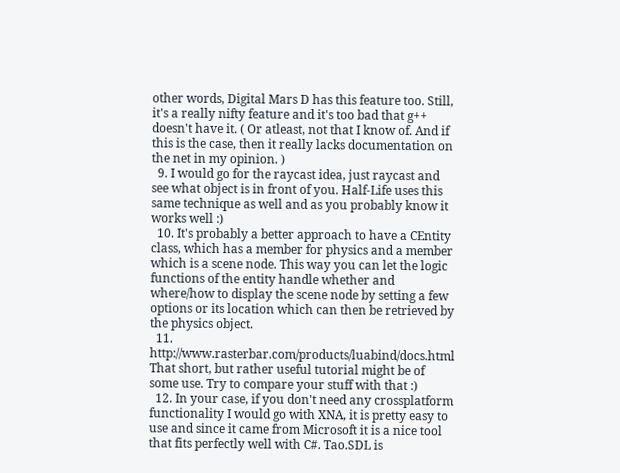other words, Digital Mars D has this feature too. Still, it's a really nifty feature and it's too bad that g++ doesn't have it. ( Or atleast, not that I know of. And if this is the case, then it really lacks documentation on the net in my opinion. )
  9. I would go for the raycast idea, just raycast and see what object is in front of you. Half-Life uses this same technique as well and as you probably know it works well :)
  10. It's probably a better approach to have a CEntity class, which has a member for physics and a member which is a scene node. This way you can let the logic functions of the entity handle whether and where/how to display the scene node by setting a few options or its location which can then be retrieved by the physics object.
  11. http://www.rasterbar.com/products/luabind/docs.html That short, but rather useful tutorial might be of some use. Try to compare your stuff with that :)
  12. In your case, if you don't need any crossplatform functionality I would go with XNA, it is pretty easy to use and since it came from Microsoft it is a nice tool that fits perfectly well with C#. Tao.SDL is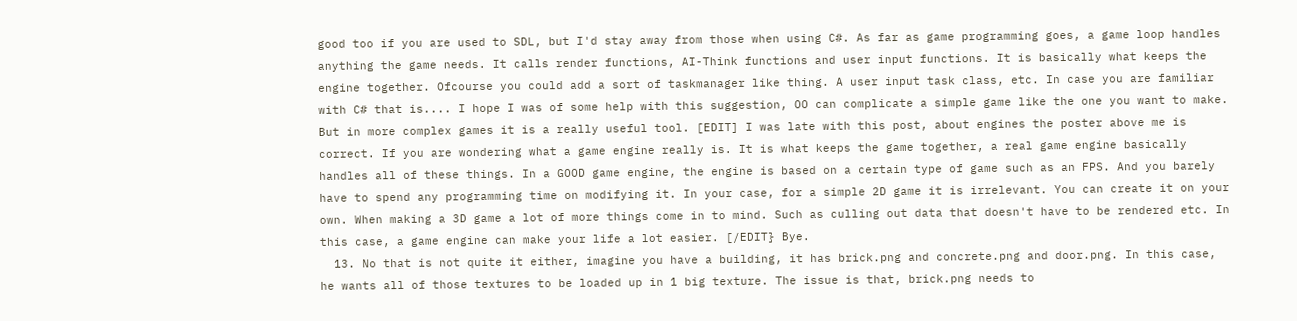good too if you are used to SDL, but I'd stay away from those when using C#. As far as game programming goes, a game loop handles anything the game needs. It calls render functions, AI-Think functions and user input functions. It is basically what keeps the engine together. Ofcourse you could add a sort of taskmanager like thing. A user input task class, etc. In case you are familiar with C# that is.... I hope I was of some help with this suggestion, OO can complicate a simple game like the one you want to make. But in more complex games it is a really useful tool. [EDIT] I was late with this post, about engines the poster above me is correct. If you are wondering what a game engine really is. It is what keeps the game together, a real game engine basically handles all of these things. In a GOOD game engine, the engine is based on a certain type of game such as an FPS. And you barely have to spend any programming time on modifying it. In your case, for a simple 2D game it is irrelevant. You can create it on your own. When making a 3D game a lot of more things come in to mind. Such as culling out data that doesn't have to be rendered etc. In this case, a game engine can make your life a lot easier. [/EDIT} Bye.
  13. No that is not quite it either, imagine you have a building, it has brick.png and concrete.png and door.png. In this case, he wants all of those textures to be loaded up in 1 big texture. The issue is that, brick.png needs to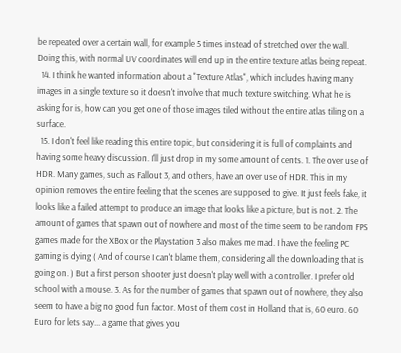be repeated over a certain wall, for example 5 times instead of stretched over the wall. Doing this, with normal UV coordinates will end up in the entire texture atlas being repeat.
  14. I think he wanted information about a "Texture Atlas", which includes having many images in a single texture so it doesn't involve that much texture switching. What he is asking for is, how can you get one of those images tiled without the entire atlas tiling on a surface.
  15. I don't feel like reading this entire topic, but considering it is full of complaints and having some heavy discussion. I'll just drop in my some amount of cents. 1. The over use of HDR. Many games, such as Fallout 3, and others, have an over use of HDR. This in my opinion removes the entire feeling that the scenes are supposed to give. It just feels fake, it looks like a failed attempt to produce an image that looks like a picture, but is not. 2. The amount of games that spawn out of nowhere and most of the time seem to be random FPS games made for the XBox or the Playstation 3 also makes me mad. I have the feeling PC gaming is dying ( And of course I can't blame them, considering all the downloading that is going on. ) But a first person shooter just doesn't play well with a controller. I prefer old school with a mouse. 3. As for the number of games that spawn out of nowhere, they also seem to have a big no good fun factor. Most of them cost in Holland that is, 60 euro. 60 Euro for lets say... a game that gives you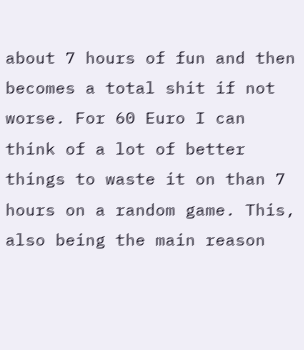about 7 hours of fun and then becomes a total shit if not worse. For 60 Euro I can think of a lot of better things to waste it on than 7 hours on a random game. This, also being the main reason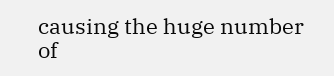causing the huge number of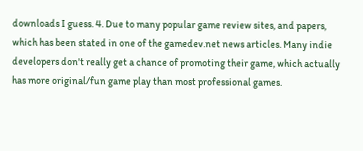downloads I guess. 4. Due to many popular game review sites, and papers, which has been stated in one of the gamedev.net news articles. Many indie developers don't really get a chance of promoting their game, which actually has more original/fun game play than most professional games.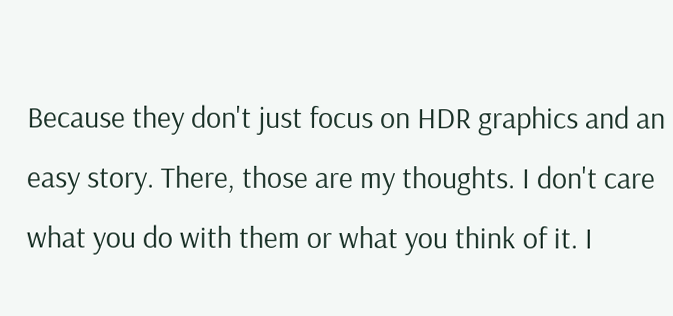Because they don't just focus on HDR graphics and an easy story. There, those are my thoughts. I don't care what you do with them or what you think of it. I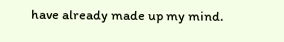have already made up my mind.